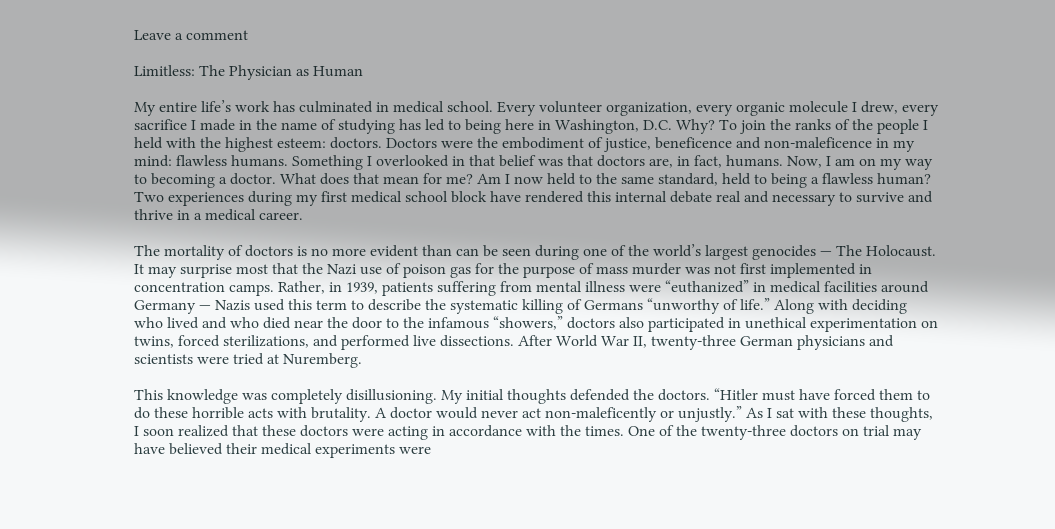Leave a comment

Limitless: The Physician as Human

My entire life’s work has culminated in medical school. Every volunteer organization, every organic molecule I drew, every sacrifice I made in the name of studying has led to being here in Washington, D.C. Why? To join the ranks of the people I held with the highest esteem: doctors. Doctors were the embodiment of justice, beneficence and non-maleficence in my mind: flawless humans. Something I overlooked in that belief was that doctors are, in fact, humans. Now, I am on my way to becoming a doctor. What does that mean for me? Am I now held to the same standard, held to being a flawless human? Two experiences during my first medical school block have rendered this internal debate real and necessary to survive and thrive in a medical career.

The mortality of doctors is no more evident than can be seen during one of the world’s largest genocides — The Holocaust. It may surprise most that the Nazi use of poison gas for the purpose of mass murder was not first implemented in concentration camps. Rather, in 1939, patients suffering from mental illness were “euthanized” in medical facilities around Germany — Nazis used this term to describe the systematic killing of Germans “unworthy of life.” Along with deciding who lived and who died near the door to the infamous “showers,” doctors also participated in unethical experimentation on twins, forced sterilizations, and performed live dissections. After World War II, twenty-three German physicians and scientists were tried at Nuremberg.

This knowledge was completely disillusioning. My initial thoughts defended the doctors. “Hitler must have forced them to do these horrible acts with brutality. A doctor would never act non-maleficently or unjustly.” As I sat with these thoughts, I soon realized that these doctors were acting in accordance with the times. One of the twenty-three doctors on trial may have believed their medical experiments were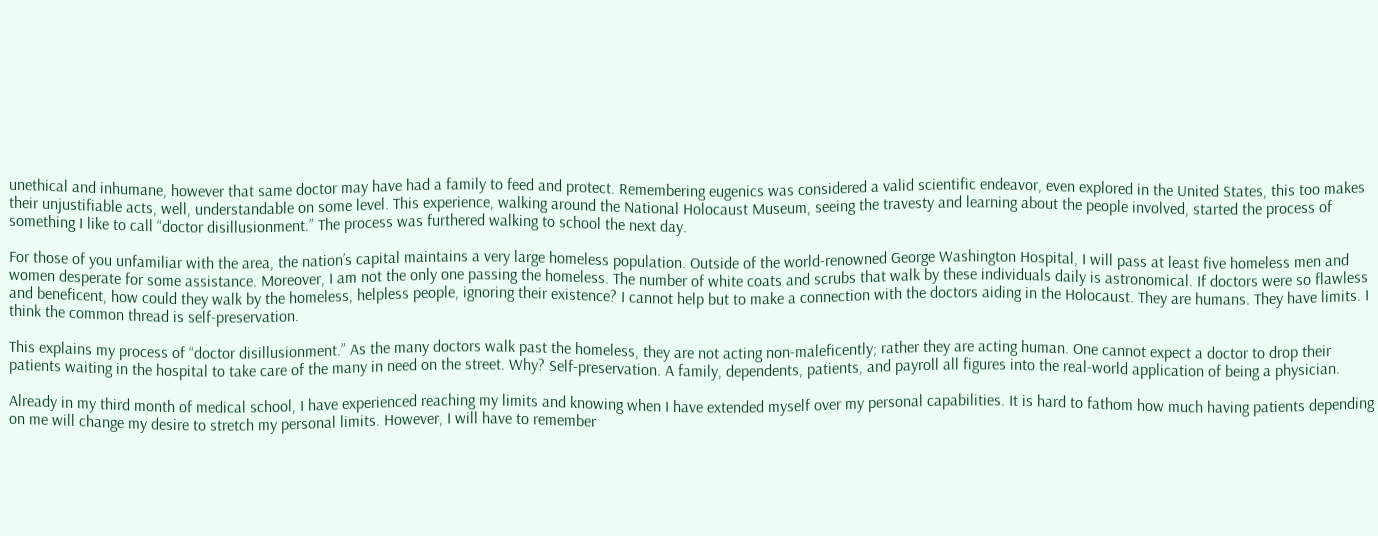unethical and inhumane, however that same doctor may have had a family to feed and protect. Remembering eugenics was considered a valid scientific endeavor, even explored in the United States, this too makes their unjustifiable acts, well, understandable on some level. This experience, walking around the National Holocaust Museum, seeing the travesty and learning about the people involved, started the process of something I like to call “doctor disillusionment.” The process was furthered walking to school the next day.

For those of you unfamiliar with the area, the nation’s capital maintains a very large homeless population. Outside of the world-renowned George Washington Hospital, I will pass at least five homeless men and women desperate for some assistance. Moreover, I am not the only one passing the homeless. The number of white coats and scrubs that walk by these individuals daily is astronomical. If doctors were so flawless and beneficent, how could they walk by the homeless, helpless people, ignoring their existence? I cannot help but to make a connection with the doctors aiding in the Holocaust. They are humans. They have limits. I think the common thread is self-preservation.

This explains my process of “doctor disillusionment.” As the many doctors walk past the homeless, they are not acting non-maleficently; rather they are acting human. One cannot expect a doctor to drop their patients waiting in the hospital to take care of the many in need on the street. Why? Self-preservation. A family, dependents, patients, and payroll all figures into the real-world application of being a physician.

Already in my third month of medical school, I have experienced reaching my limits and knowing when I have extended myself over my personal capabilities. It is hard to fathom how much having patients depending on me will change my desire to stretch my personal limits. However, I will have to remember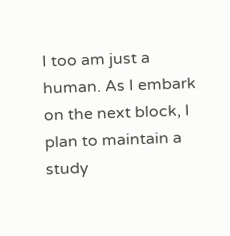I too am just a human. As I embark on the next block, I plan to maintain a study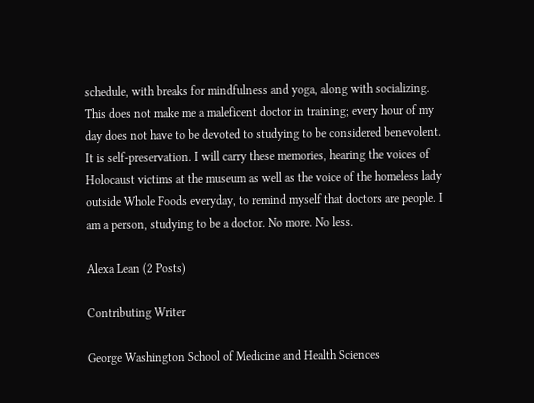schedule, with breaks for mindfulness and yoga, along with socializing. This does not make me a maleficent doctor in training; every hour of my day does not have to be devoted to studying to be considered benevolent. It is self-preservation. I will carry these memories, hearing the voices of Holocaust victims at the museum as well as the voice of the homeless lady outside Whole Foods everyday, to remind myself that doctors are people. I am a person, studying to be a doctor. No more. No less.

Alexa Lean (2 Posts)

Contributing Writer

George Washington School of Medicine and Health Sciences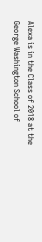Alexa is in the Class of 2018 at the George Washington School of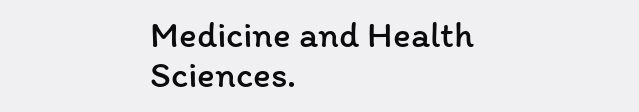Medicine and Health Sciences.